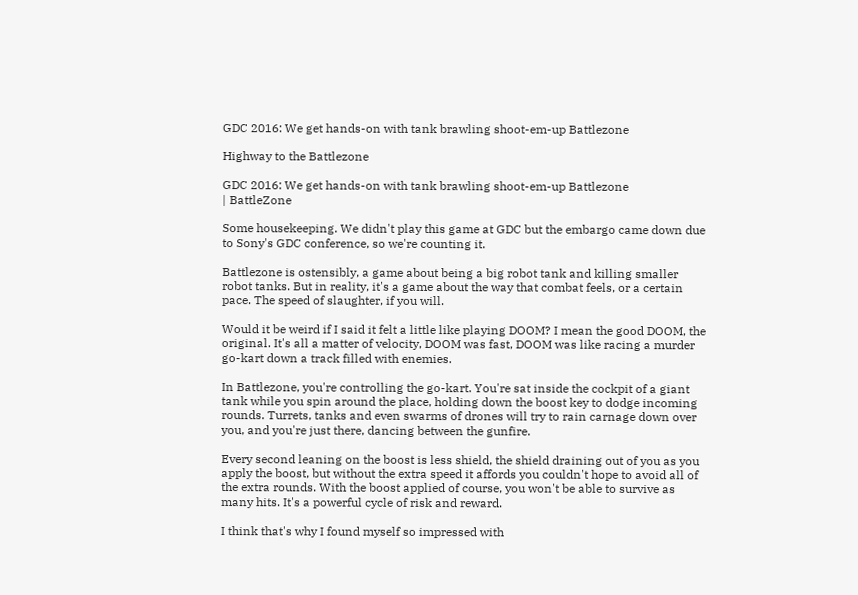GDC 2016: We get hands-on with tank brawling shoot-em-up Battlezone

Highway to the Battlezone

GDC 2016: We get hands-on with tank brawling shoot-em-up Battlezone
| BattleZone

Some housekeeping. We didn't play this game at GDC but the embargo came down due to Sony's GDC conference, so we're counting it.

Battlezone is ostensibly, a game about being a big robot tank and killing smaller robot tanks. But in reality, it's a game about the way that combat feels, or a certain pace. The speed of slaughter, if you will.

Would it be weird if I said it felt a little like playing DOOM? I mean the good DOOM, the original. It's all a matter of velocity, DOOM was fast, DOOM was like racing a murder go-kart down a track filled with enemies.

In Battlezone, you're controlling the go-kart. You're sat inside the cockpit of a giant tank while you spin around the place, holding down the boost key to dodge incoming rounds. Turrets, tanks and even swarms of drones will try to rain carnage down over you, and you're just there, dancing between the gunfire.

Every second leaning on the boost is less shield, the shield draining out of you as you apply the boost, but without the extra speed it affords you couldn't hope to avoid all of the extra rounds. With the boost applied of course, you won't be able to survive as many hits. It's a powerful cycle of risk and reward.

I think that's why I found myself so impressed with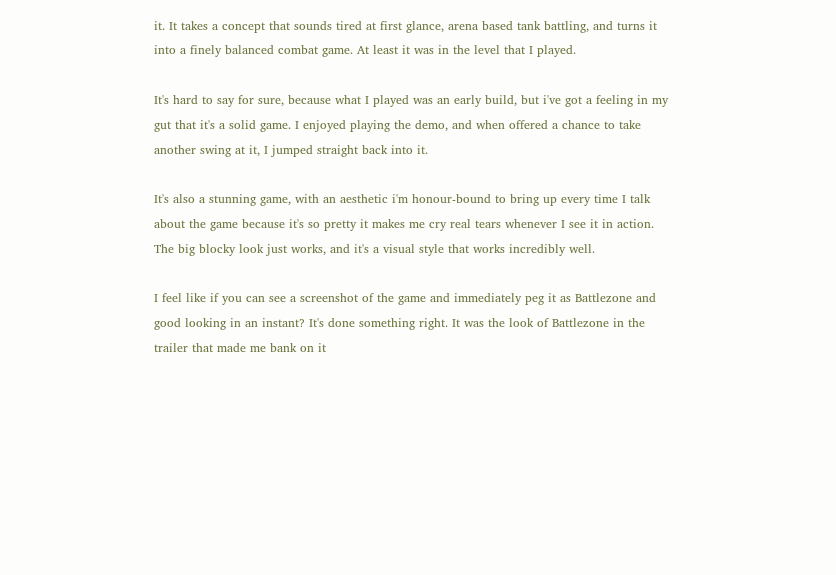it. It takes a concept that sounds tired at first glance, arena based tank battling, and turns it into a finely balanced combat game. At least it was in the level that I played.

It's hard to say for sure, because what I played was an early build, but i've got a feeling in my gut that it's a solid game. I enjoyed playing the demo, and when offered a chance to take another swing at it, I jumped straight back into it.

It's also a stunning game, with an aesthetic i'm honour-bound to bring up every time I talk about the game because it's so pretty it makes me cry real tears whenever I see it in action. The big blocky look just works, and it's a visual style that works incredibly well.

I feel like if you can see a screenshot of the game and immediately peg it as Battlezone and good looking in an instant? It's done something right. It was the look of Battlezone in the trailer that made me bank on it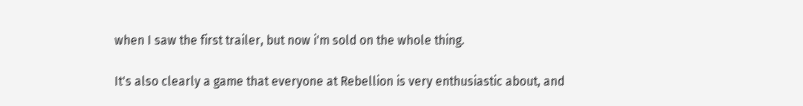when I saw the first trailer, but now i'm sold on the whole thing.

It's also clearly a game that everyone at Rebellion is very enthusiastic about, and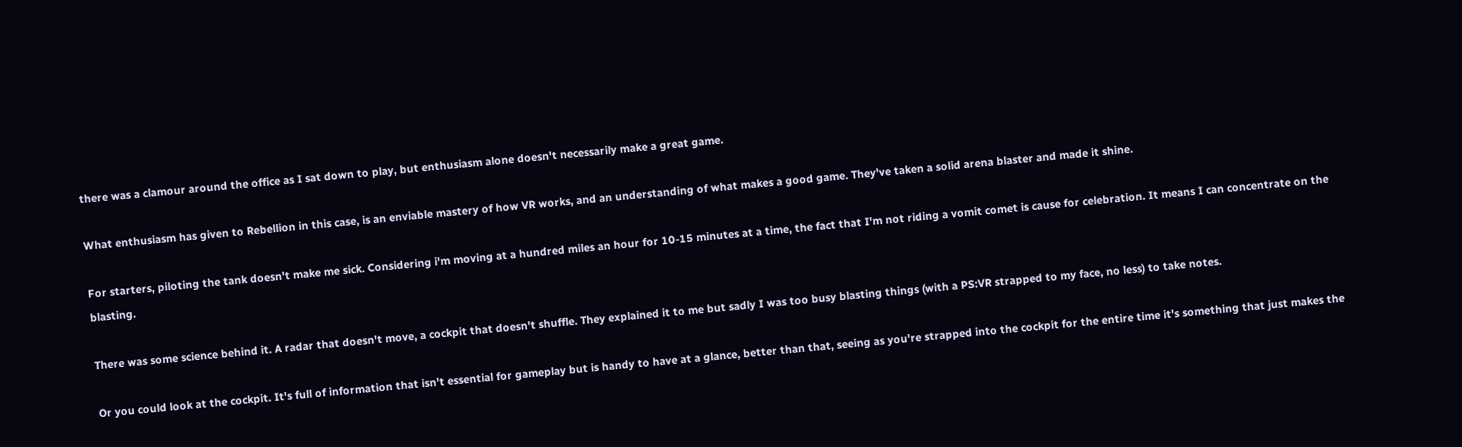there was a clamour around the office as I sat down to play, but enthusiasm alone doesn't necessarily make a great game.

What enthusiasm has given to Rebellion in this case, is an enviable mastery of how VR works, and an understanding of what makes a good game. They've taken a solid arena blaster and made it shine.

For starters, piloting the tank doesn't make me sick. Considering i'm moving at a hundred miles an hour for 10-15 minutes at a time, the fact that I'm not riding a vomit comet is cause for celebration. It means I can concentrate on the blasting.

There was some science behind it. A radar that doesn't move, a cockpit that doesn't shuffle. They explained it to me but sadly I was too busy blasting things (with a PS:VR strapped to my face, no less) to take notes.

Or you could look at the cockpit. It's full of information that isn't essential for gameplay but is handy to have at a glance, better than that, seeing as you're strapped into the cockpit for the entire time it's something that just makes the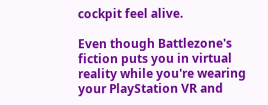cockpit feel alive.

Even though Battlezone's fiction puts you in virtual reality while you're wearing your PlayStation VR and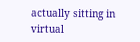actually sitting in virtual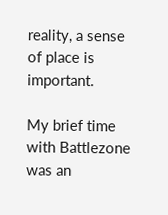reality, a sense of place is important.

My brief time with Battlezone was an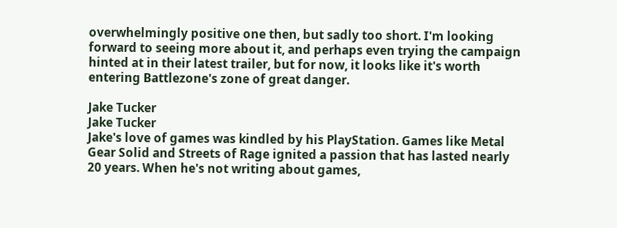overwhelmingly positive one then, but sadly too short. I'm looking forward to seeing more about it, and perhaps even trying the campaign hinted at in their latest trailer, but for now, it looks like it's worth entering Battlezone's zone of great danger.

Jake Tucker
Jake Tucker
Jake's love of games was kindled by his PlayStation. Games like Metal Gear Solid and Streets of Rage ignited a passion that has lasted nearly 20 years. When he's not writing about games,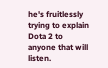he's fruitlessly trying to explain Dota 2 to anyone that will listen.